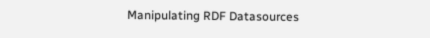Manipulating RDF Datasources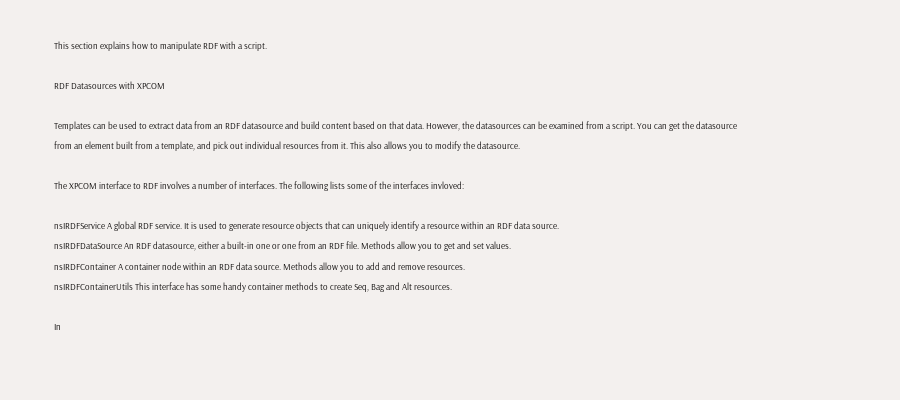This section explains how to manipulate RDF with a script.

RDF Datasources with XPCOM

Templates can be used to extract data from an RDF datasource and build content based on that data. However, the datasources can be examined from a script. You can get the datasource from an element built from a template, and pick out individual resources from it. This also allows you to modify the datasource.

The XPCOM interface to RDF involves a number of interfaces. The following lists some of the interfaces invloved:

nsIRDFService A global RDF service. It is used to generate resource objects that can uniquely identify a resource within an RDF data source.
nsIRDFDataSource An RDF datasource, either a built-in one or one from an RDF file. Methods allow you to get and set values.
nsIRDFContainer A container node within an RDF data source. Methods allow you to add and remove resources.
nsIRDFContainerUtils This interface has some handy container methods to create Seq, Bag and Alt resources.

In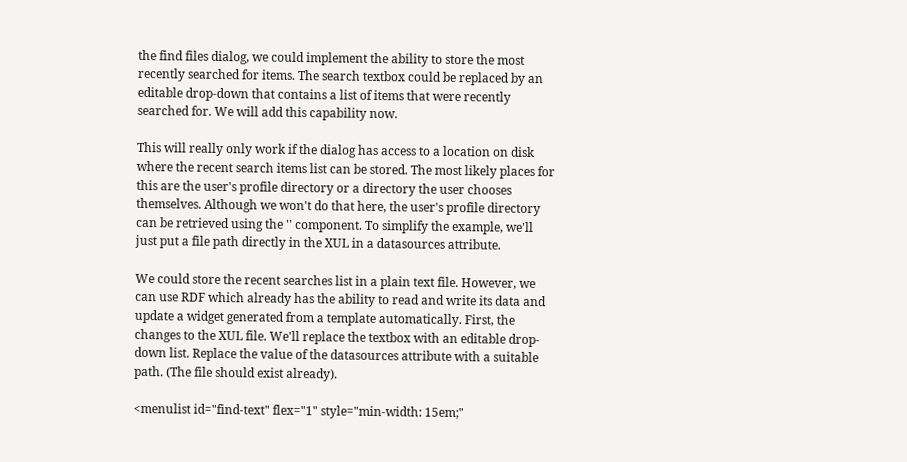the find files dialog, we could implement the ability to store the most recently searched for items. The search textbox could be replaced by an editable drop-down that contains a list of items that were recently searched for. We will add this capability now.

This will really only work if the dialog has access to a location on disk where the recent search items list can be stored. The most likely places for this are the user's profile directory or a directory the user chooses themselves. Although we won't do that here, the user's profile directory can be retrieved using the '' component. To simplify the example, we'll just put a file path directly in the XUL in a datasources attribute.

We could store the recent searches list in a plain text file. However, we can use RDF which already has the ability to read and write its data and update a widget generated from a template automatically. First, the changes to the XUL file. We'll replace the textbox with an editable drop-down list. Replace the value of the datasources attribute with a suitable path. (The file should exist already).

<menulist id="find-text" flex="1" style="min-width: 15em;"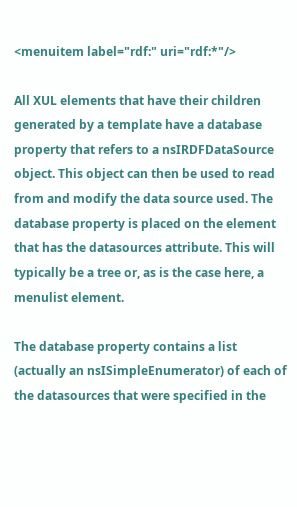<menuitem label="rdf:" uri="rdf:*"/>

All XUL elements that have their children generated by a template have a database property that refers to a nsIRDFDataSource object. This object can then be used to read from and modify the data source used. The database property is placed on the element that has the datasources attribute. This will typically be a tree or, as is the case here, a menulist element.

The database property contains a list (actually an nsISimpleEnumerator) of each of the datasources that were specified in the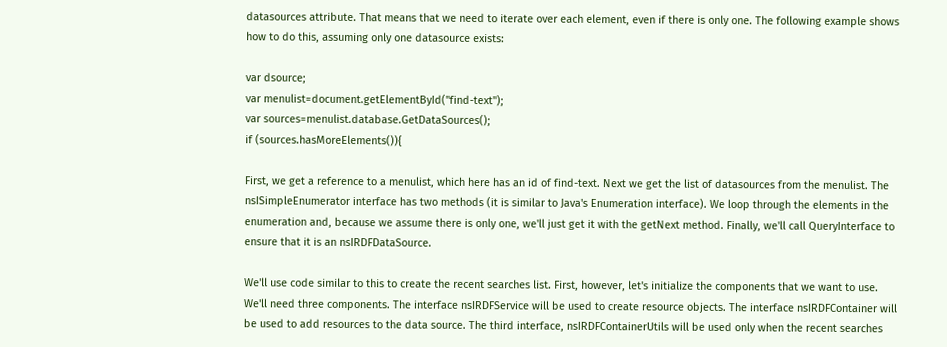datasources attribute. That means that we need to iterate over each element, even if there is only one. The following example shows how to do this, assuming only one datasource exists:

var dsource;
var menulist=document.getElementById("find-text");
var sources=menulist.database.GetDataSources();
if (sources.hasMoreElements()){

First, we get a reference to a menulist, which here has an id of find-text. Next we get the list of datasources from the menulist. The nsISimpleEnumerator interface has two methods (it is similar to Java's Enumeration interface). We loop through the elements in the enumeration and, because we assume there is only one, we'll just get it with the getNext method. Finally, we'll call QueryInterface to ensure that it is an nsIRDFDataSource.

We'll use code similar to this to create the recent searches list. First, however, let's initialize the components that we want to use. We'll need three components. The interface nsIRDFService will be used to create resource objects. The interface nsIRDFContainer will be used to add resources to the data source. The third interface, nsIRDFContainerUtils will be used only when the recent searches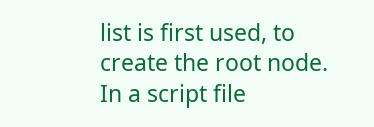list is first used, to create the root node. In a script file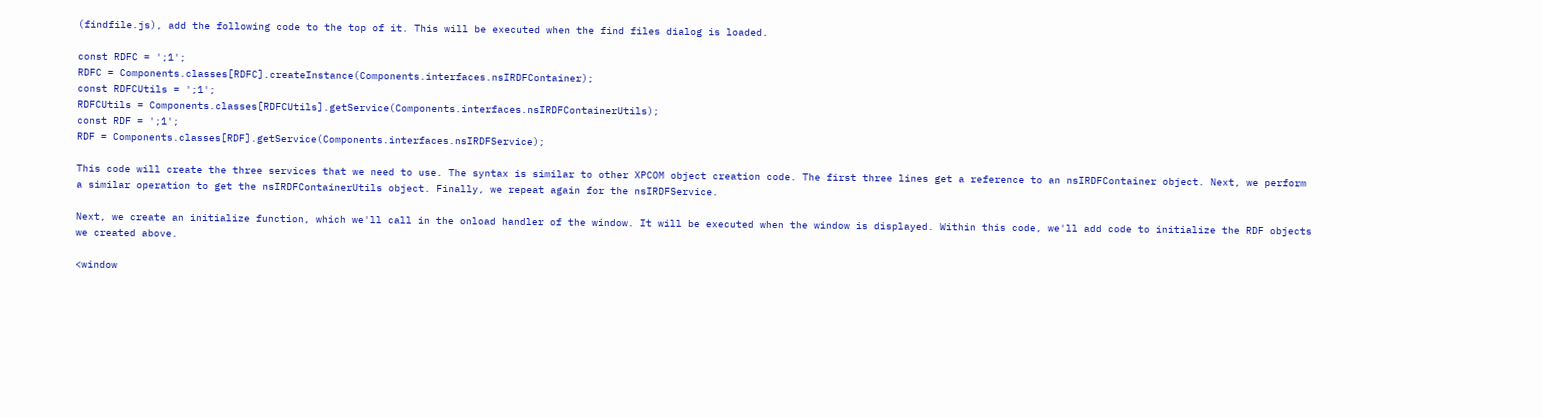(findfile.js), add the following code to the top of it. This will be executed when the find files dialog is loaded.

const RDFC = ';1';
RDFC = Components.classes[RDFC].createInstance(Components.interfaces.nsIRDFContainer);
const RDFCUtils = ';1';
RDFCUtils = Components.classes[RDFCUtils].getService(Components.interfaces.nsIRDFContainerUtils);
const RDF = ';1';
RDF = Components.classes[RDF].getService(Components.interfaces.nsIRDFService);

This code will create the three services that we need to use. The syntax is similar to other XPCOM object creation code. The first three lines get a reference to an nsIRDFContainer object. Next, we perform a similar operation to get the nsIRDFContainerUtils object. Finally, we repeat again for the nsIRDFService.

Next, we create an initialize function, which we'll call in the onload handler of the window. It will be executed when the window is displayed. Within this code, we'll add code to initialize the RDF objects we created above.

<window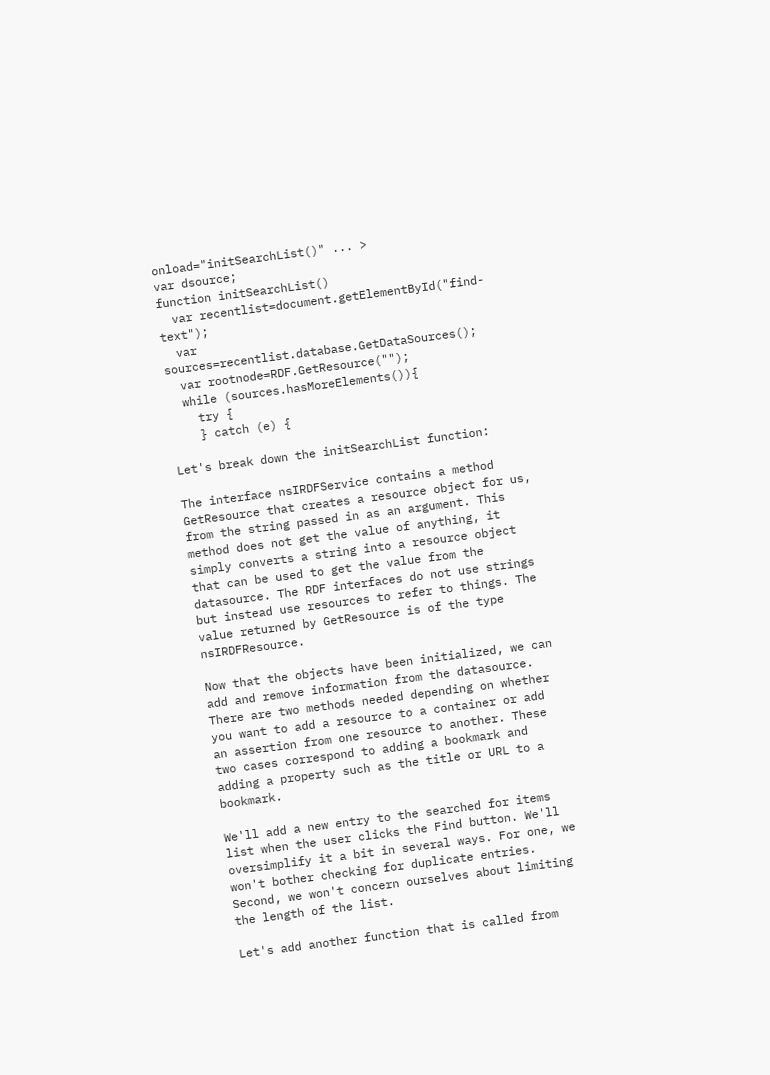onload="initSearchList()" ... >
var dsource;
function initSearchList()
  var recentlist=document.getElementById("find-text");
  var sources=recentlist.database.GetDataSources();
  var rootnode=RDF.GetResource("");
  while (sources.hasMoreElements()){
    try {
    } catch (e) {

Let's break down the initSearchList function:

The interface nsIRDFService contains a method GetResource that creates a resource object for us, from the string passed in as an argument. This method does not get the value of anything, it simply converts a string into a resource object that can be used to get the value from the datasource. The RDF interfaces do not use strings but instead use resources to refer to things. The value returned by GetResource is of the type nsIRDFResource.

Now that the objects have been initialized, we can add and remove information from the datasource. There are two methods needed depending on whether you want to add a resource to a container or add an assertion from one resource to another. These two cases correspond to adding a bookmark and adding a property such as the title or URL to a bookmark.

We'll add a new entry to the searched for items list when the user clicks the Find button. We'll oversimplify it a bit in several ways. For one, we won't bother checking for duplicate entries. Second, we won't concern ourselves about limiting the length of the list.

Let's add another function that is called from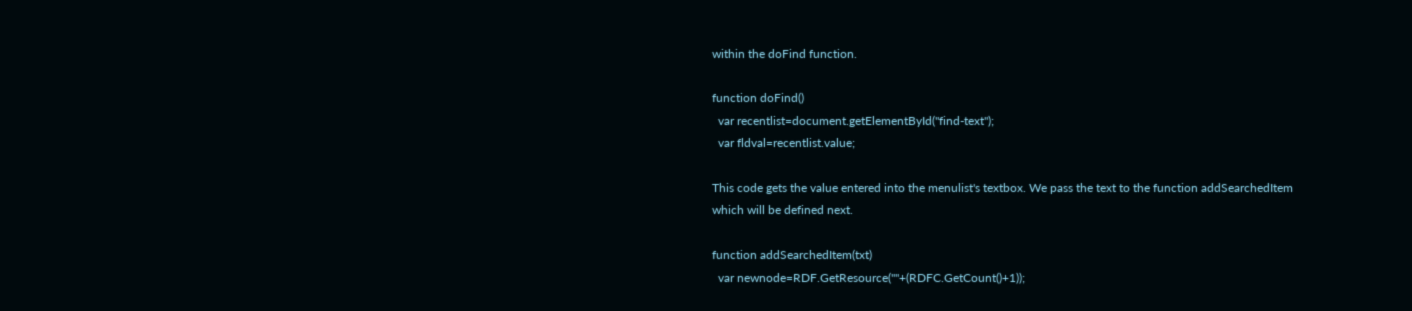within the doFind function.

function doFind()
  var recentlist=document.getElementById("find-text");
  var fldval=recentlist.value;

This code gets the value entered into the menulist's textbox. We pass the text to the function addSearchedItem which will be defined next.

function addSearchedItem(txt)
  var newnode=RDF.GetResource(""+(RDFC.GetCount()+1));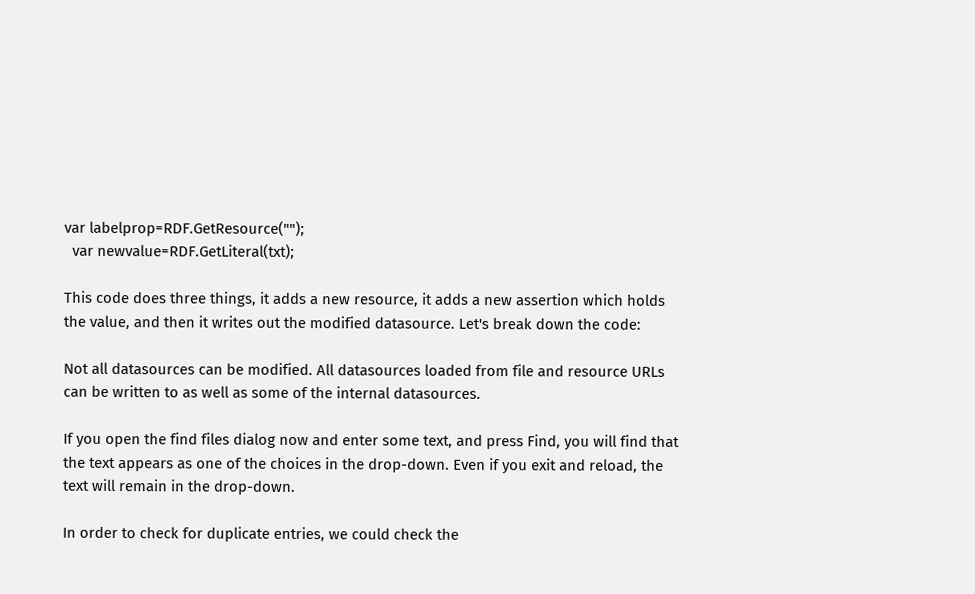var labelprop=RDF.GetResource("");
  var newvalue=RDF.GetLiteral(txt);

This code does three things, it adds a new resource, it adds a new assertion which holds the value, and then it writes out the modified datasource. Let's break down the code:

Not all datasources can be modified. All datasources loaded from file and resource URLs can be written to as well as some of the internal datasources.

If you open the find files dialog now and enter some text, and press Find, you will find that the text appears as one of the choices in the drop-down. Even if you exit and reload, the text will remain in the drop-down.

In order to check for duplicate entries, we could check the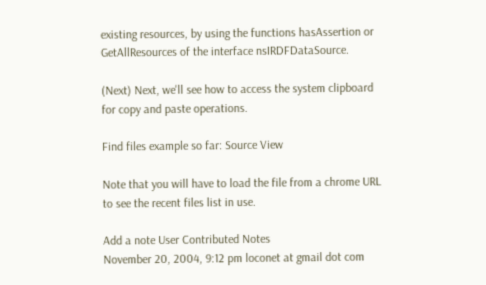existing resources, by using the functions hasAssertion or GetAllResources of the interface nsIRDFDataSource.

(Next) Next, we'll see how to access the system clipboard for copy and paste operations.

Find files example so far: Source View

Note that you will have to load the file from a chrome URL to see the recent files list in use.

Add a note User Contributed Notes
November 20, 2004, 9:12 pm loconet at gmail dot com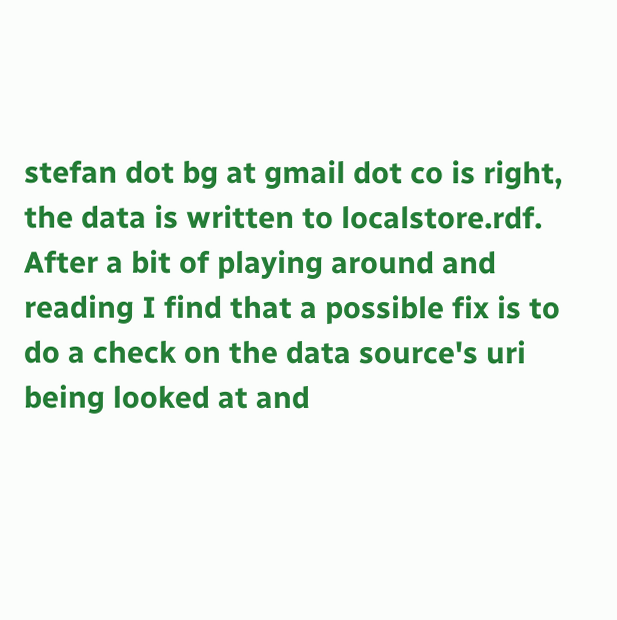stefan dot bg at gmail dot co is right, the data is written to localstore.rdf. After a bit of playing around and reading I find that a possible fix is to do a check on the data source's uri being looked at and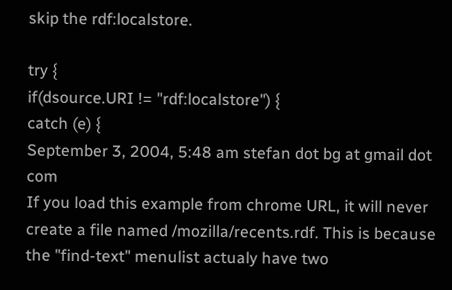skip the rdf:localstore.

try {
if(dsource.URI != "rdf:localstore") {
catch (e) {
September 3, 2004, 5:48 am stefan dot bg at gmail dot com
If you load this example from chrome URL, it will never create a file named /mozilla/recents.rdf. This is because the "find-text" menulist actualy have two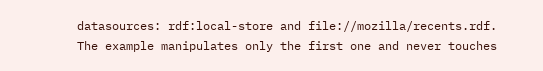datasources: rdf:local-store and file://mozilla/recents.rdf. The example manipulates only the first one and never touches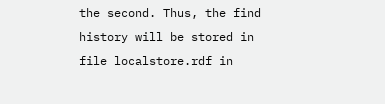the second. Thus, the find history will be stored in file localstore.rdf in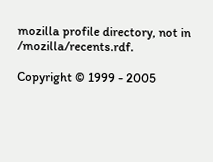mozilla profile directory, not in /mozilla/recents.rdf.

Copyright © 1999 - 2005